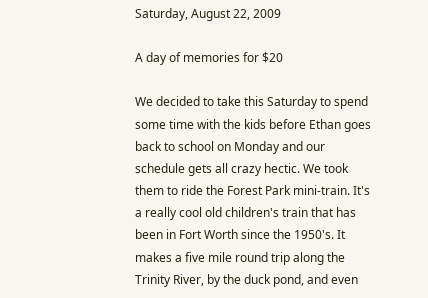Saturday, August 22, 2009

A day of memories for $20

We decided to take this Saturday to spend some time with the kids before Ethan goes back to school on Monday and our schedule gets all crazy hectic. We took them to ride the Forest Park mini-train. It's a really cool old children's train that has been in Fort Worth since the 1950's. It makes a five mile round trip along the Trinity River, by the duck pond, and even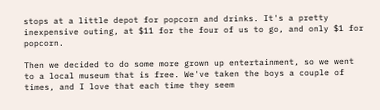stops at a little depot for popcorn and drinks. It's a pretty inexpensive outing, at $11 for the four of us to go, and only $1 for popcorn.

Then we decided to do some more grown up entertainment, so we went to a local museum that is free. We've taken the boys a couple of times, and I love that each time they seem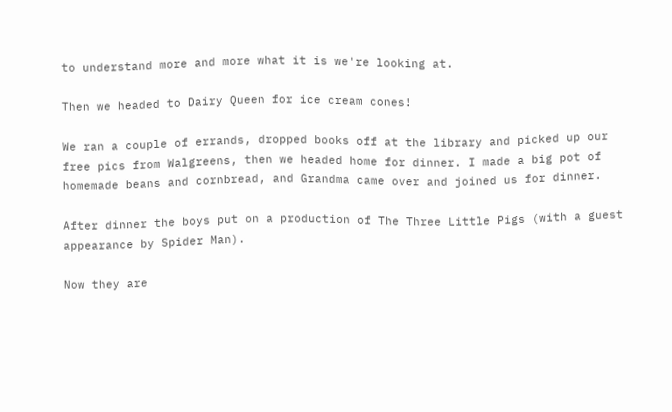to understand more and more what it is we're looking at.

Then we headed to Dairy Queen for ice cream cones!

We ran a couple of errands, dropped books off at the library and picked up our free pics from Walgreens, then we headed home for dinner. I made a big pot of homemade beans and cornbread, and Grandma came over and joined us for dinner.

After dinner the boys put on a production of The Three Little Pigs (with a guest appearance by Spider Man).

Now they are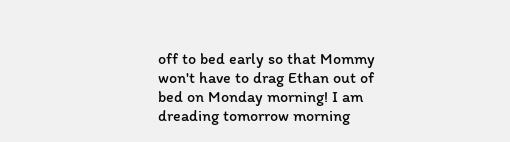off to bed early so that Mommy won't have to drag Ethan out of bed on Monday morning! I am dreading tomorrow morning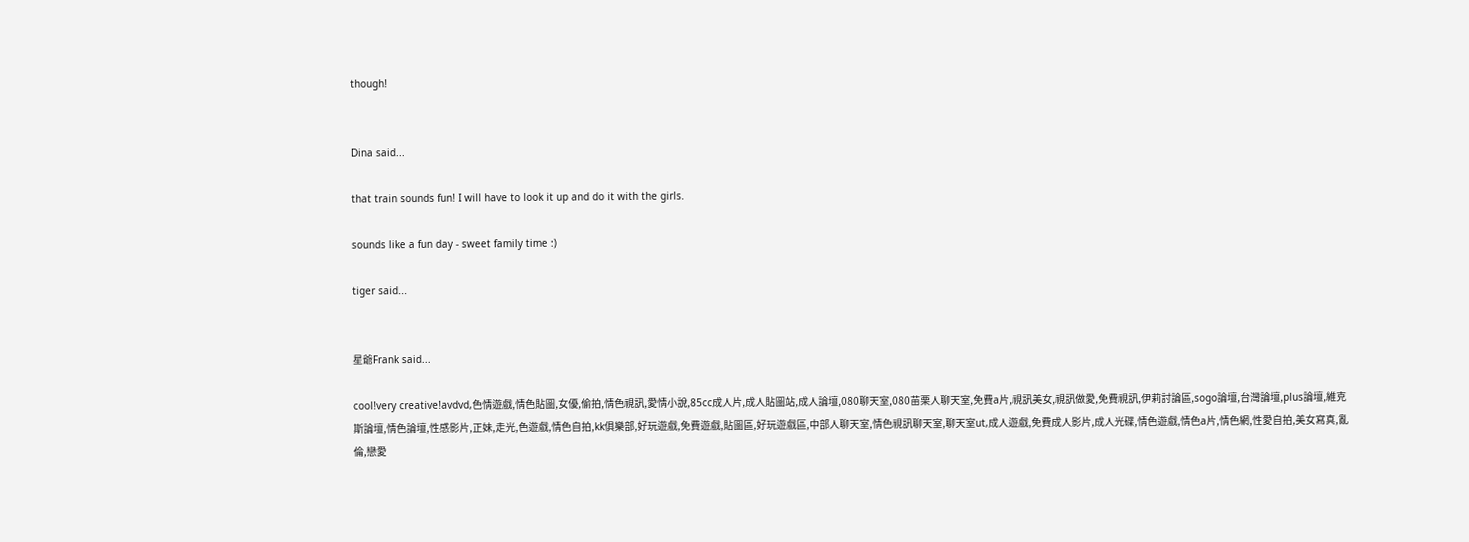though!


Dina said...

that train sounds fun! I will have to look it up and do it with the girls.

sounds like a fun day - sweet family time :)

tiger said...


星爺Frank said...

cool!very creative!avdvd,色情遊戲,情色貼圖,女優,偷拍,情色視訊,愛情小說,85cc成人片,成人貼圖站,成人論壇,080聊天室,080苗栗人聊天室,免費a片,視訊美女,視訊做愛,免費視訊,伊莉討論區,sogo論壇,台灣論壇,plus論壇,維克斯論壇,情色論壇,性感影片,正妹,走光,色遊戲,情色自拍,kk俱樂部,好玩遊戲,免費遊戲,貼圖區,好玩遊戲區,中部人聊天室,情色視訊聊天室,聊天室ut,成人遊戲,免費成人影片,成人光碟,情色遊戲,情色a片,情色網,性愛自拍,美女寫真,亂倫,戀愛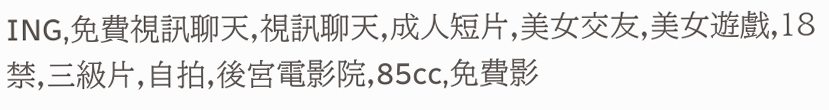ING,免費視訊聊天,視訊聊天,成人短片,美女交友,美女遊戲,18禁,三級片,自拍,後宮電影院,85cc,免費影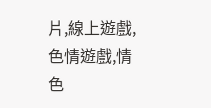片,線上遊戲,色情遊戲,情色